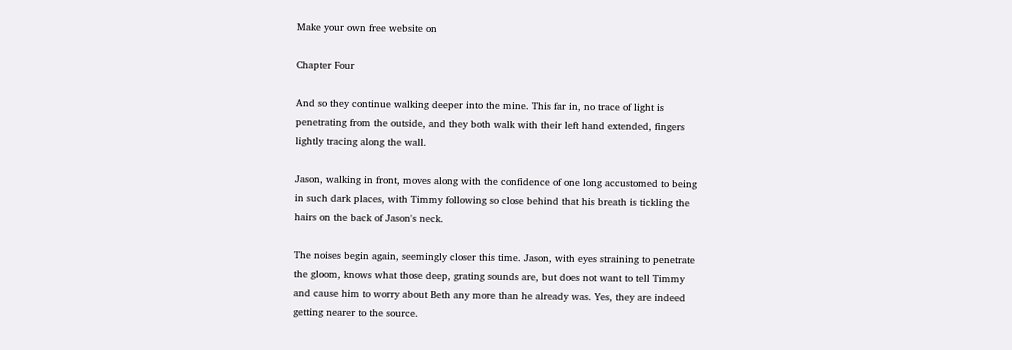Make your own free website on

Chapter Four

And so they continue walking deeper into the mine. This far in, no trace of light is penetrating from the outside, and they both walk with their left hand extended, fingers lightly tracing along the wall.

Jason, walking in front, moves along with the confidence of one long accustomed to being in such dark places, with Timmy following so close behind that his breath is tickling the hairs on the back of Jason's neck.

The noises begin again, seemingly closer this time. Jason, with eyes straining to penetrate the gloom, knows what those deep, grating sounds are, but does not want to tell Timmy and cause him to worry about Beth any more than he already was. Yes, they are indeed getting nearer to the source.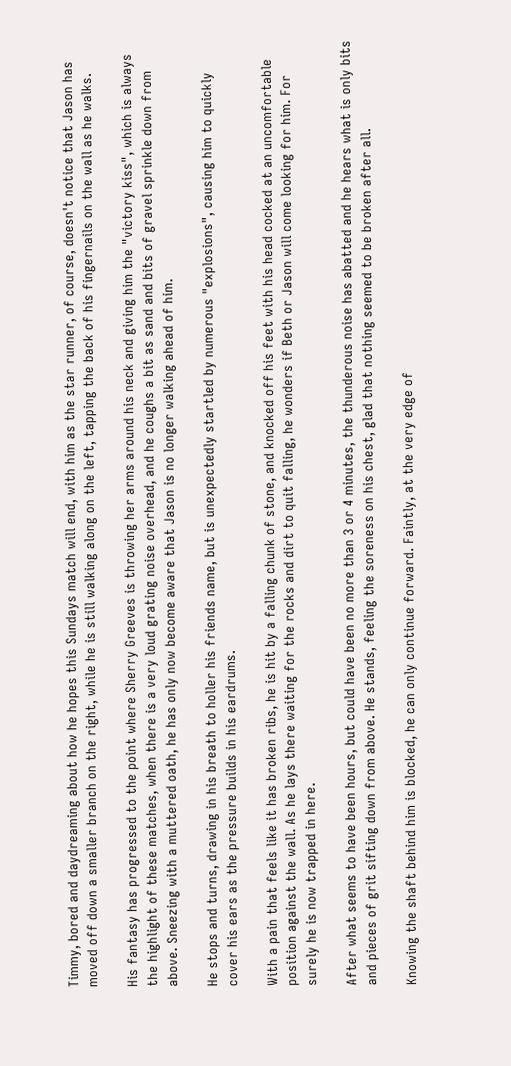Timmy, bored and daydreaming about how he hopes this Sundays match will end, with him as the star runner, of course, doesn't notice that Jason has moved off down a smaller branch on the right, while he is still walking along on the left, tapping the back of his fingernails on the wall as he walks.

His fantasy has progressed to the point where Sherry Greeves is throwing her arms around his neck and giving him the "victory kiss", which is always the highlight of these matches, when there is a very loud grating noise overhead, and he coughs a bit as sand and bits of gravel sprinkle down from above. Sneezing with a muttered oath, he has only now become aware that Jason is no longer walking ahead of him.

He stops and turns, drawing in his breath to holler his friends name, but is unexpectedly startled by numerous "explosions", causing him to quickly cover his ears as the pressure builds in his eardrums.

With a pain that feels like it has broken ribs, he is hit by a falling chunk of stone, and knocked off his feet with his head cocked at an uncomfortable position against the wall. As he lays there waiting for the rocks and dirt to quit falling, he wonders if Beth or Jason will come looking for him. For surely he is now trapped in here.

After what seems to have been hours, but could have been no more than 3 or 4 minutes, the thunderous noise has abatted and he hears what is only bits and pieces of grit sifting down from above. He stands, feeling the soreness on his chest, glad that nothing seemed to be broken after all.

Knowing the shaft behind him is blocked, he can only continue forward. Faintly, at the very edge of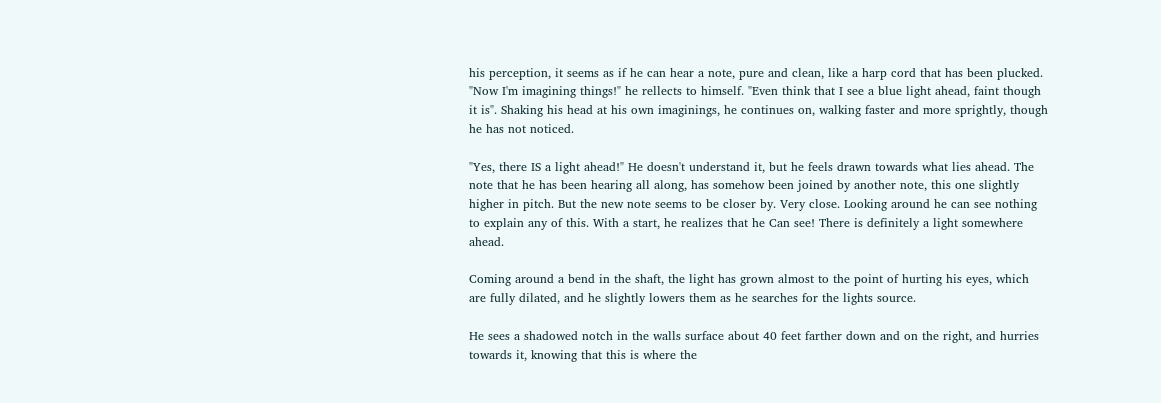his perception, it seems as if he can hear a note, pure and clean, like a harp cord that has been plucked. "Now I'm imagining things!" he rellects to himself. "Even think that I see a blue light ahead, faint though it is". Shaking his head at his own imaginings, he continues on, walking faster and more sprightly, though he has not noticed.

"Yes, there IS a light ahead!" He doesn't understand it, but he feels drawn towards what lies ahead. The note that he has been hearing all along, has somehow been joined by another note, this one slightly higher in pitch. But the new note seems to be closer by. Very close. Looking around he can see nothing to explain any of this. With a start, he realizes that he Can see! There is definitely a light somewhere ahead.

Coming around a bend in the shaft, the light has grown almost to the point of hurting his eyes, which are fully dilated, and he slightly lowers them as he searches for the lights source.

He sees a shadowed notch in the walls surface about 40 feet farther down and on the right, and hurries towards it, knowing that this is where the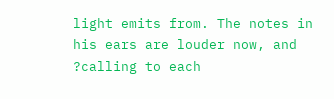light emits from. The notes in his ears are louder now, and ?calling to each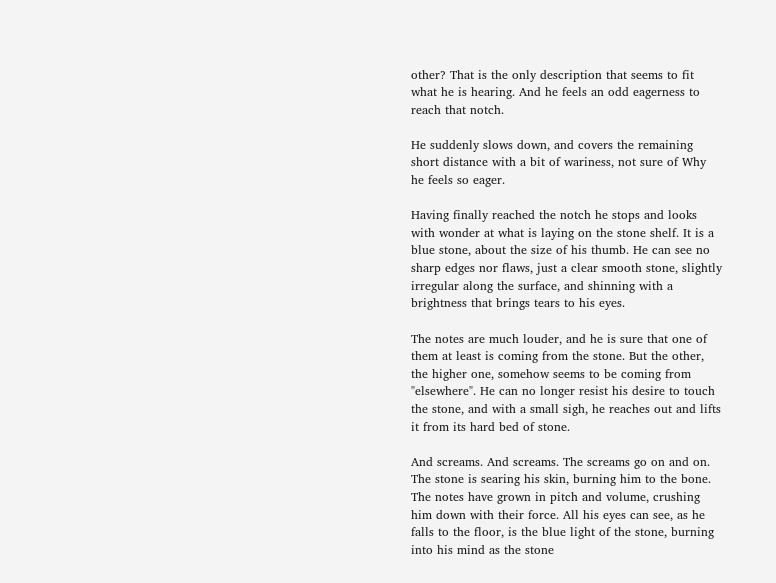other? That is the only description that seems to fit what he is hearing. And he feels an odd eagerness to reach that notch.

He suddenly slows down, and covers the remaining short distance with a bit of wariness, not sure of Why he feels so eager.

Having finally reached the notch he stops and looks with wonder at what is laying on the stone shelf. It is a blue stone, about the size of his thumb. He can see no sharp edges nor flaws, just a clear smooth stone, slightly irregular along the surface, and shinning with a brightness that brings tears to his eyes.

The notes are much louder, and he is sure that one of them at least is coming from the stone. But the other, the higher one, somehow seems to be coming from "elsewhere". He can no longer resist his desire to touch the stone, and with a small sigh, he reaches out and lifts it from its hard bed of stone.

And screams. And screams. The screams go on and on. The stone is searing his skin, burning him to the bone. The notes have grown in pitch and volume, crushing him down with their force. All his eyes can see, as he falls to the floor, is the blue light of the stone, burning into his mind as the stone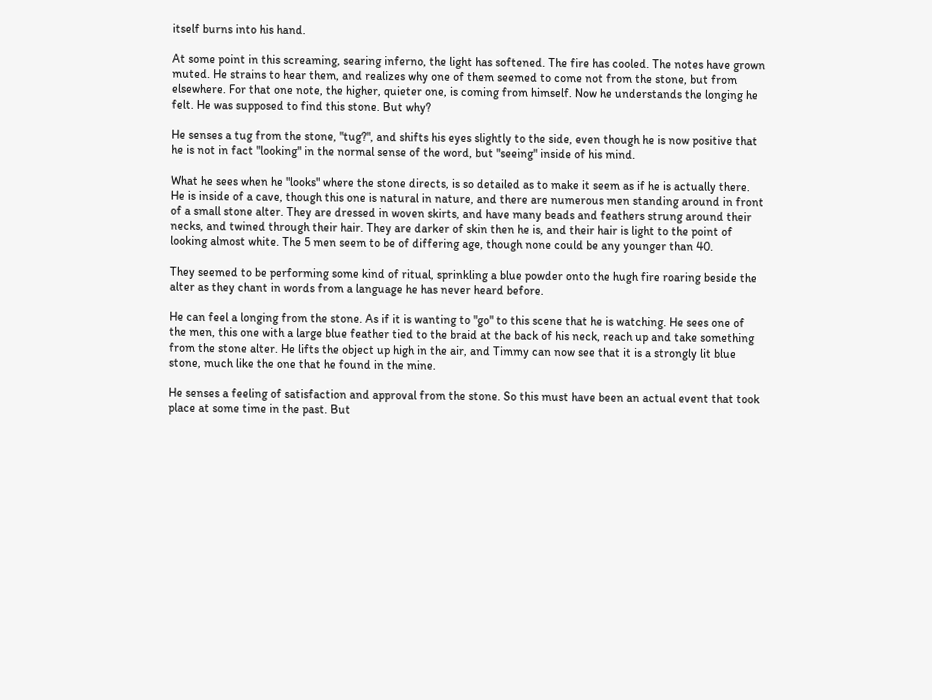itself burns into his hand.

At some point in this screaming, searing inferno, the light has softened. The fire has cooled. The notes have grown muted. He strains to hear them, and realizes why one of them seemed to come not from the stone, but from elsewhere. For that one note, the higher, quieter one, is coming from himself. Now he understands the longing he felt. He was supposed to find this stone. But why?

He senses a tug from the stone, "tug?", and shifts his eyes slightly to the side, even though he is now positive that he is not in fact "looking" in the normal sense of the word, but "seeing" inside of his mind.

What he sees when he "looks" where the stone directs, is so detailed as to make it seem as if he is actually there. He is inside of a cave, though this one is natural in nature, and there are numerous men standing around in front of a small stone alter. They are dressed in woven skirts, and have many beads and feathers strung around their necks, and twined through their hair. They are darker of skin then he is, and their hair is light to the point of looking almost white. The 5 men seem to be of differing age, though none could be any younger than 40.

They seemed to be performing some kind of ritual, sprinkling a blue powder onto the hugh fire roaring beside the alter as they chant in words from a language he has never heard before.

He can feel a longing from the stone. As if it is wanting to "go" to this scene that he is watching. He sees one of the men, this one with a large blue feather tied to the braid at the back of his neck, reach up and take something from the stone alter. He lifts the object up high in the air, and Timmy can now see that it is a strongly lit blue stone, much like the one that he found in the mine.

He senses a feeling of satisfaction and approval from the stone. So this must have been an actual event that took place at some time in the past. But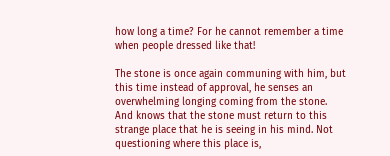how long a time? For he cannot remember a time when people dressed like that!

The stone is once again communing with him, but this time instead of approval, he senses an overwhelming longing coming from the stone. And knows that the stone must return to this strange place that he is seeing in his mind. Not questioning where this place is,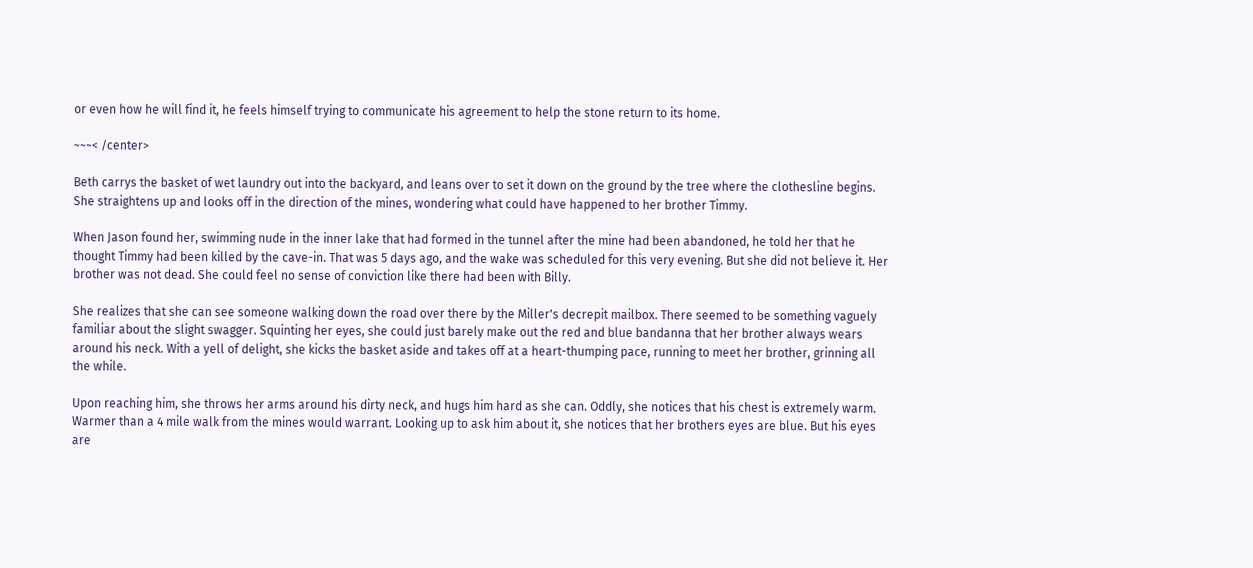or even how he will find it, he feels himself trying to communicate his agreement to help the stone return to its home.

~~~< /center>

Beth carrys the basket of wet laundry out into the backyard, and leans over to set it down on the ground by the tree where the clothesline begins. She straightens up and looks off in the direction of the mines, wondering what could have happened to her brother Timmy.

When Jason found her, swimming nude in the inner lake that had formed in the tunnel after the mine had been abandoned, he told her that he thought Timmy had been killed by the cave-in. That was 5 days ago, and the wake was scheduled for this very evening. But she did not believe it. Her brother was not dead. She could feel no sense of conviction like there had been with Billy.

She realizes that she can see someone walking down the road over there by the Miller's decrepit mailbox. There seemed to be something vaguely familiar about the slight swagger. Squinting her eyes, she could just barely make out the red and blue bandanna that her brother always wears around his neck. With a yell of delight, she kicks the basket aside and takes off at a heart-thumping pace, running to meet her brother, grinning all the while.

Upon reaching him, she throws her arms around his dirty neck, and hugs him hard as she can. Oddly, she notices that his chest is extremely warm. Warmer than a 4 mile walk from the mines would warrant. Looking up to ask him about it, she notices that her brothers eyes are blue. But his eyes are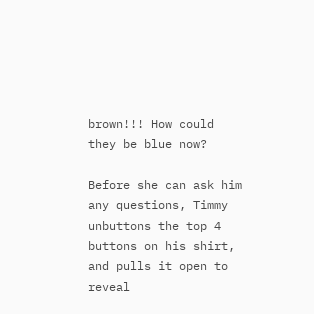brown!!! How could they be blue now?

Before she can ask him any questions, Timmy unbuttons the top 4 buttons on his shirt, and pulls it open to reveal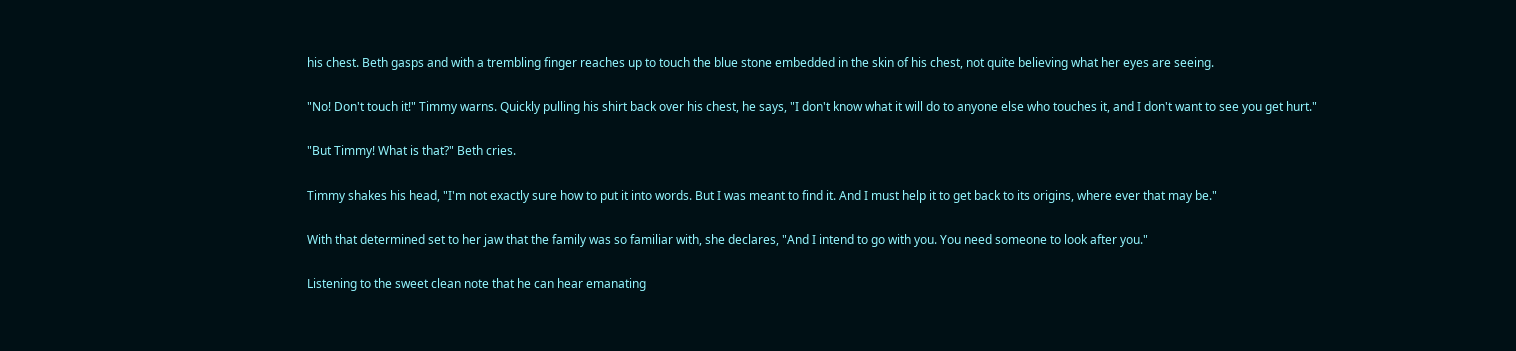his chest. Beth gasps and with a trembling finger reaches up to touch the blue stone embedded in the skin of his chest, not quite believing what her eyes are seeing.

"No! Don't touch it!" Timmy warns. Quickly pulling his shirt back over his chest, he says, "I don't know what it will do to anyone else who touches it, and I don't want to see you get hurt."

"But Timmy! What is that?" Beth cries.

Timmy shakes his head, "I'm not exactly sure how to put it into words. But I was meant to find it. And I must help it to get back to its origins, where ever that may be."

With that determined set to her jaw that the family was so familiar with, she declares, "And I intend to go with you. You need someone to look after you."

Listening to the sweet clean note that he can hear emanating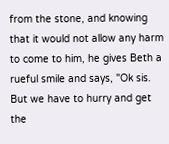from the stone, and knowing that it would not allow any harm to come to him, he gives Beth a rueful smile and says, "Ok sis. But we have to hurry and get the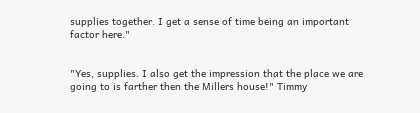supplies together. I get a sense of time being an important factor here."


"Yes, supplies. I also get the impression that the place we are going to is farther then the Millers house!" Timmy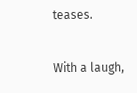teases.

With a laugh,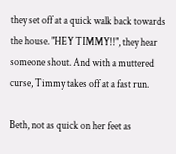they set off at a quick walk back towards the house. "HEY TIMMY!!", they hear someone shout. And with a muttered curse, Timmy takes off at a fast run.

Beth, not as quick on her feet as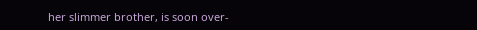her slimmer brother, is soon over-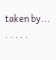taken by... . . . . .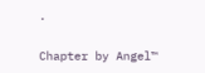.

Chapter by Angel™